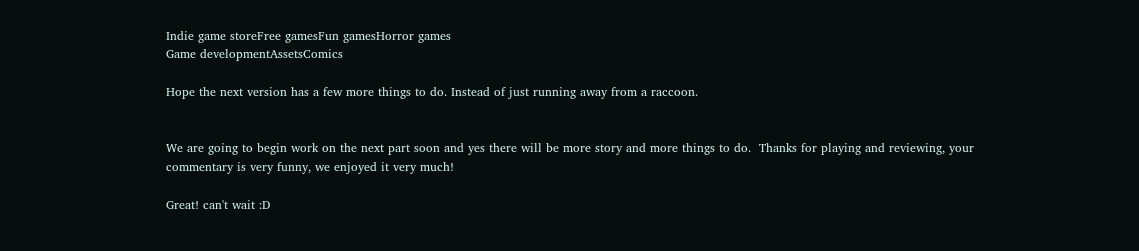Indie game storeFree gamesFun gamesHorror games
Game developmentAssetsComics

Hope the next version has a few more things to do. Instead of just running away from a raccoon.


We are going to begin work on the next part soon and yes there will be more story and more things to do.  Thanks for playing and reviewing, your commentary is very funny, we enjoyed it very much!

Great! can't wait :D